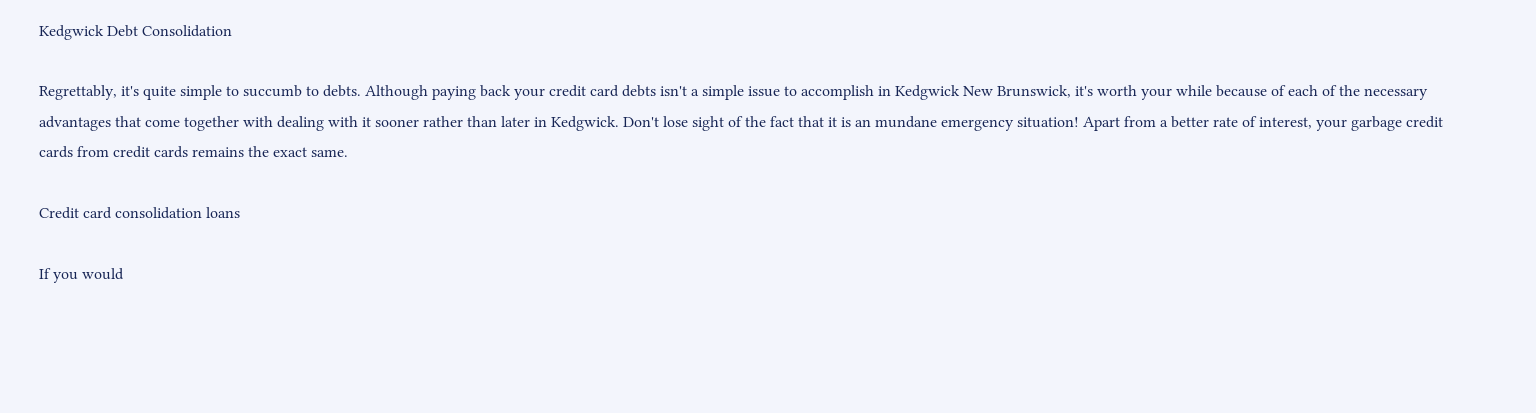Kedgwick Debt Consolidation

Regrettably, it's quite simple to succumb to debts. Although paying back your credit card debts isn't a simple issue to accomplish in Kedgwick New Brunswick, it's worth your while because of each of the necessary advantages that come together with dealing with it sooner rather than later in Kedgwick. Don't lose sight of the fact that it is an mundane emergency situation! Apart from a better rate of interest, your garbage credit cards from credit cards remains the exact same.

Credit card consolidation loans

If you would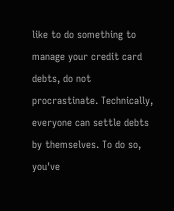like to do something to manage your credit card debts, do not procrastinate. Technically, everyone can settle debts by themselves. To do so, you've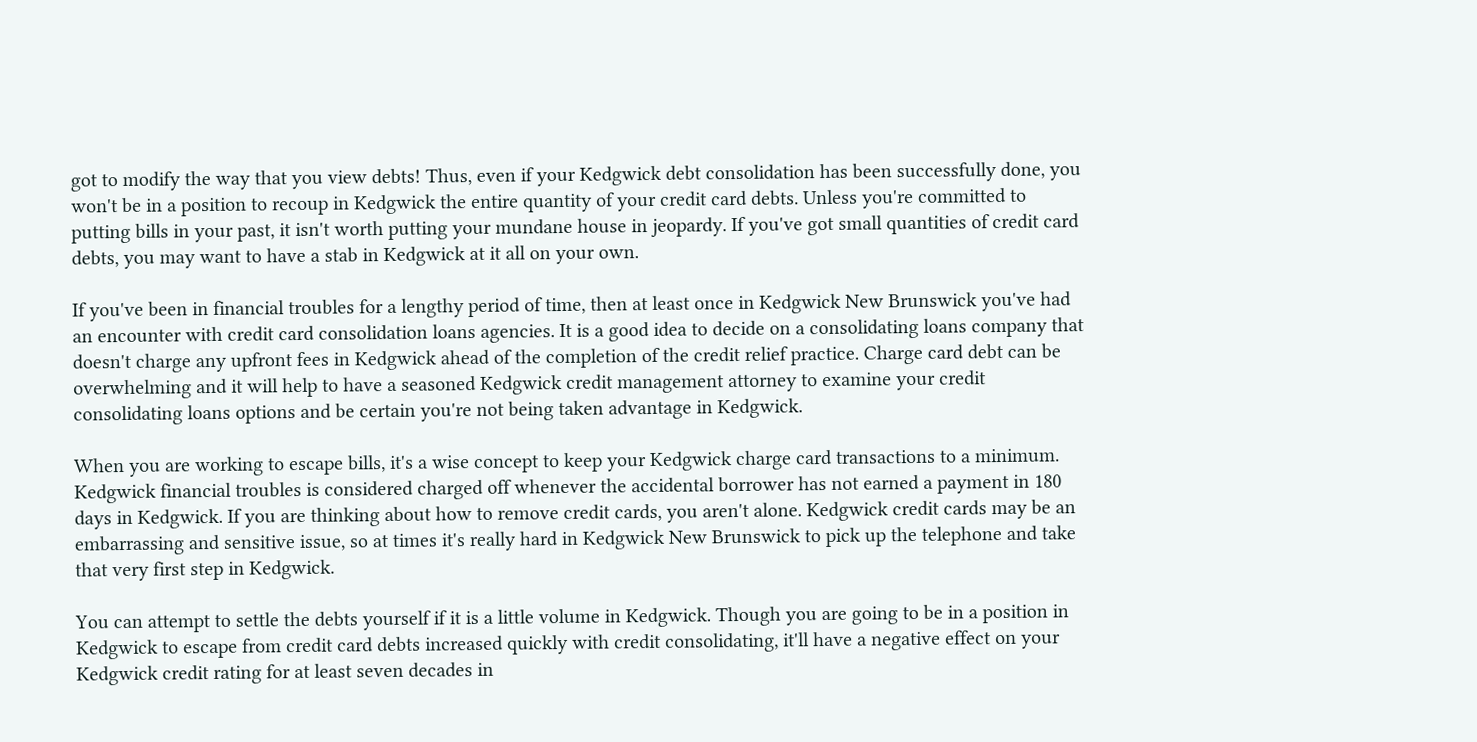got to modify the way that you view debts! Thus, even if your Kedgwick debt consolidation has been successfully done, you won't be in a position to recoup in Kedgwick the entire quantity of your credit card debts. Unless you're committed to putting bills in your past, it isn't worth putting your mundane house in jeopardy. If you've got small quantities of credit card debts, you may want to have a stab in Kedgwick at it all on your own.

If you've been in financial troubles for a lengthy period of time, then at least once in Kedgwick New Brunswick you've had an encounter with credit card consolidation loans agencies. It is a good idea to decide on a consolidating loans company that doesn't charge any upfront fees in Kedgwick ahead of the completion of the credit relief practice. Charge card debt can be overwhelming and it will help to have a seasoned Kedgwick credit management attorney to examine your credit consolidating loans options and be certain you're not being taken advantage in Kedgwick.

When you are working to escape bills, it's a wise concept to keep your Kedgwick charge card transactions to a minimum. Kedgwick financial troubles is considered charged off whenever the accidental borrower has not earned a payment in 180 days in Kedgwick. If you are thinking about how to remove credit cards, you aren't alone. Kedgwick credit cards may be an embarrassing and sensitive issue, so at times it's really hard in Kedgwick New Brunswick to pick up the telephone and take that very first step in Kedgwick.

You can attempt to settle the debts yourself if it is a little volume in Kedgwick. Though you are going to be in a position in Kedgwick to escape from credit card debts increased quickly with credit consolidating, it'll have a negative effect on your Kedgwick credit rating for at least seven decades in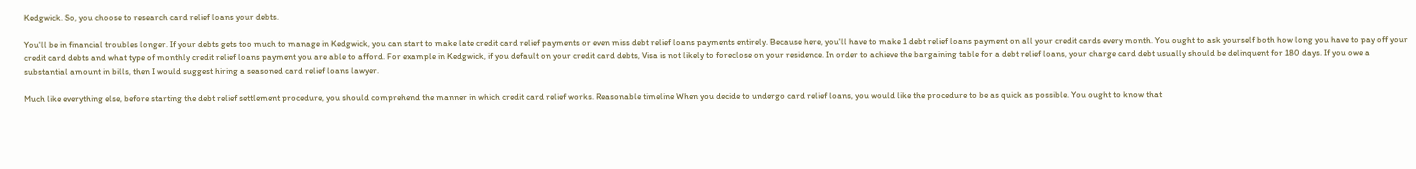Kedgwick. So, you choose to research card relief loans your debts.

You'll be in financial troubles longer. If your debts gets too much to manage in Kedgwick, you can start to make late credit card relief payments or even miss debt relief loans payments entirely. Because here, you'll have to make 1 debt relief loans payment on all your credit cards every month. You ought to ask yourself both how long you have to pay off your credit card debts and what type of monthly credit relief loans payment you are able to afford. For example in Kedgwick, if you default on your credit card debts, Visa is not likely to foreclose on your residence. In order to achieve the bargaining table for a debt relief loans, your charge card debt usually should be delinquent for 180 days. If you owe a substantial amount in bills, then I would suggest hiring a seasoned card relief loans lawyer.

Much like everything else, before starting the debt relief settlement procedure, you should comprehend the manner in which credit card relief works. Reasonable timeline When you decide to undergo card relief loans, you would like the procedure to be as quick as possible. You ought to know that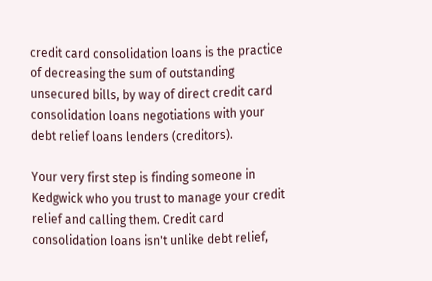credit card consolidation loans is the practice of decreasing the sum of outstanding unsecured bills, by way of direct credit card consolidation loans negotiations with your debt relief loans lenders (creditors).

Your very first step is finding someone in Kedgwick who you trust to manage your credit relief and calling them. Credit card consolidation loans isn't unlike debt relief,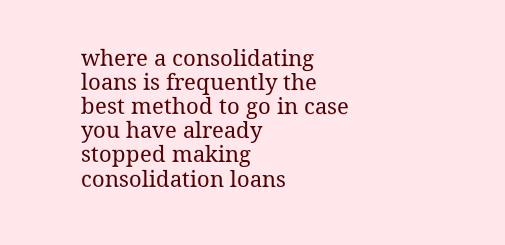where a consolidating loans is frequently the best method to go in case you have already stopped making consolidation loans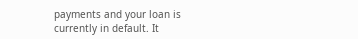payments and your loan is currently in default. It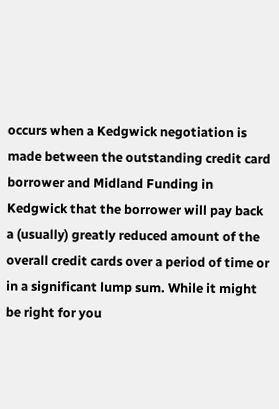occurs when a Kedgwick negotiation is made between the outstanding credit card borrower and Midland Funding in Kedgwick that the borrower will pay back a (usually) greatly reduced amount of the overall credit cards over a period of time or in a significant lump sum. While it might be right for you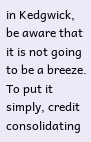in Kedgwick, be aware that it is not going to be a breeze. To put it simply, credit consolidating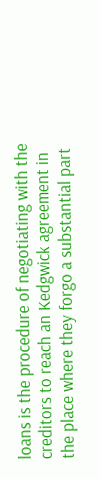loans is the procedure of negotiating with the creditors to reach an Kedgwick agreement in the place where they forgo a substantial part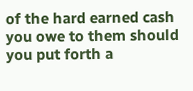of the hard earned cash you owe to them should you put forth a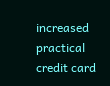increased practical credit card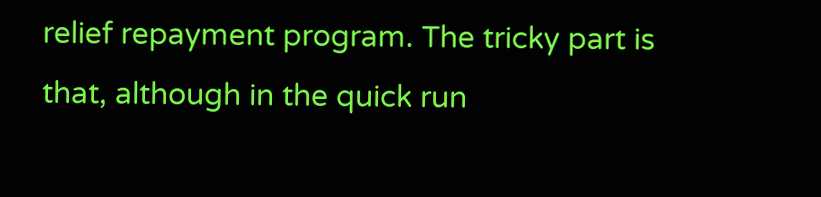relief repayment program. The tricky part is that, although in the quick run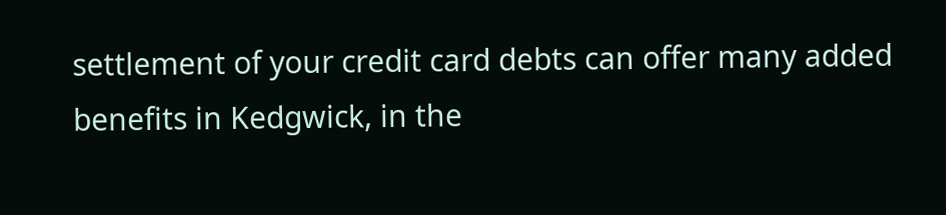settlement of your credit card debts can offer many added benefits in Kedgwick, in the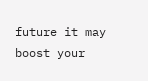future it may boost your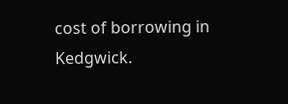cost of borrowing in Kedgwick.